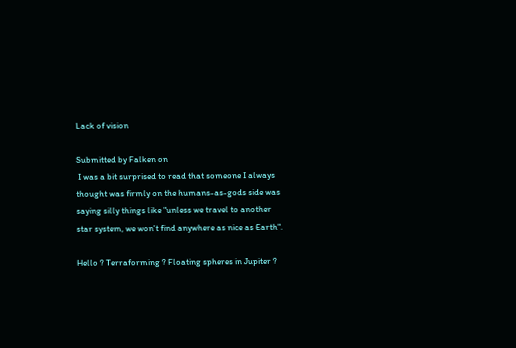Lack of vision

Submitted by Falken on
 I was a bit surprised to read that someone I always thought was firmly on the humans-as-gods side was saying silly things like "unless we travel to another star system, we won't find anywhere as nice as Earth".

Hello ? Terraforming ? Floating spheres in Jupiter ?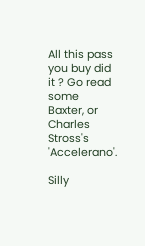All this pass you buy did it ? Go read some Baxter, or Charles Stross's 'Accelerano'.

Silly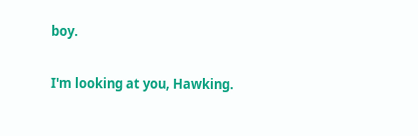boy.

I'm looking at you, Hawking.